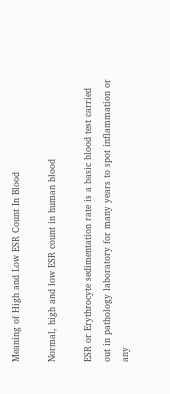Meaning of High and Low ESR Count In Blood

Normal, high and low ESR count in human blood

ESR or Erythrocyte sedimentation rate is a basic blood test carried out in pathology laboratory for many years to spot inflammation or any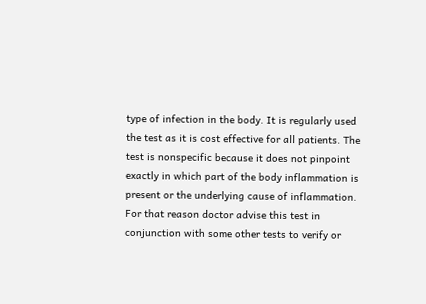type of infection in the body. It is regularly used the test as it is cost effective for all patients. The test is nonspecific because it does not pinpoint exactly in which part of the body inflammation is present or the underlying cause of inflammation. For that reason doctor advise this test in conjunction with some other tests to verify or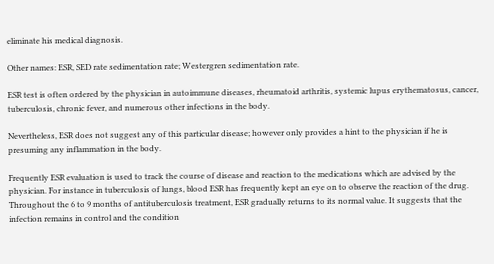eliminate his medical diagnosis.

Other names: ESR, SED rate sedimentation rate; Westergren sedimentation rate.

ESR test is often ordered by the physician in autoimmune diseases, rheumatoid arthritis, systemic lupus erythematosus, cancer, tuberculosis, chronic fever, and numerous other infections in the body.

Nevertheless, ESR does not suggest any of this particular disease; however only provides a hint to the physician if he is presuming any inflammation in the body.

Frequently ESR evaluation is used to track the course of disease and reaction to the medications which are advised by the physician. For instance in tuberculosis of lungs, blood ESR has frequently kept an eye on to observe the reaction of the drug. Throughout the 6 to 9 months of antituberculosis treatment, ESR gradually returns to its normal value. It suggests that the infection remains in control and the condition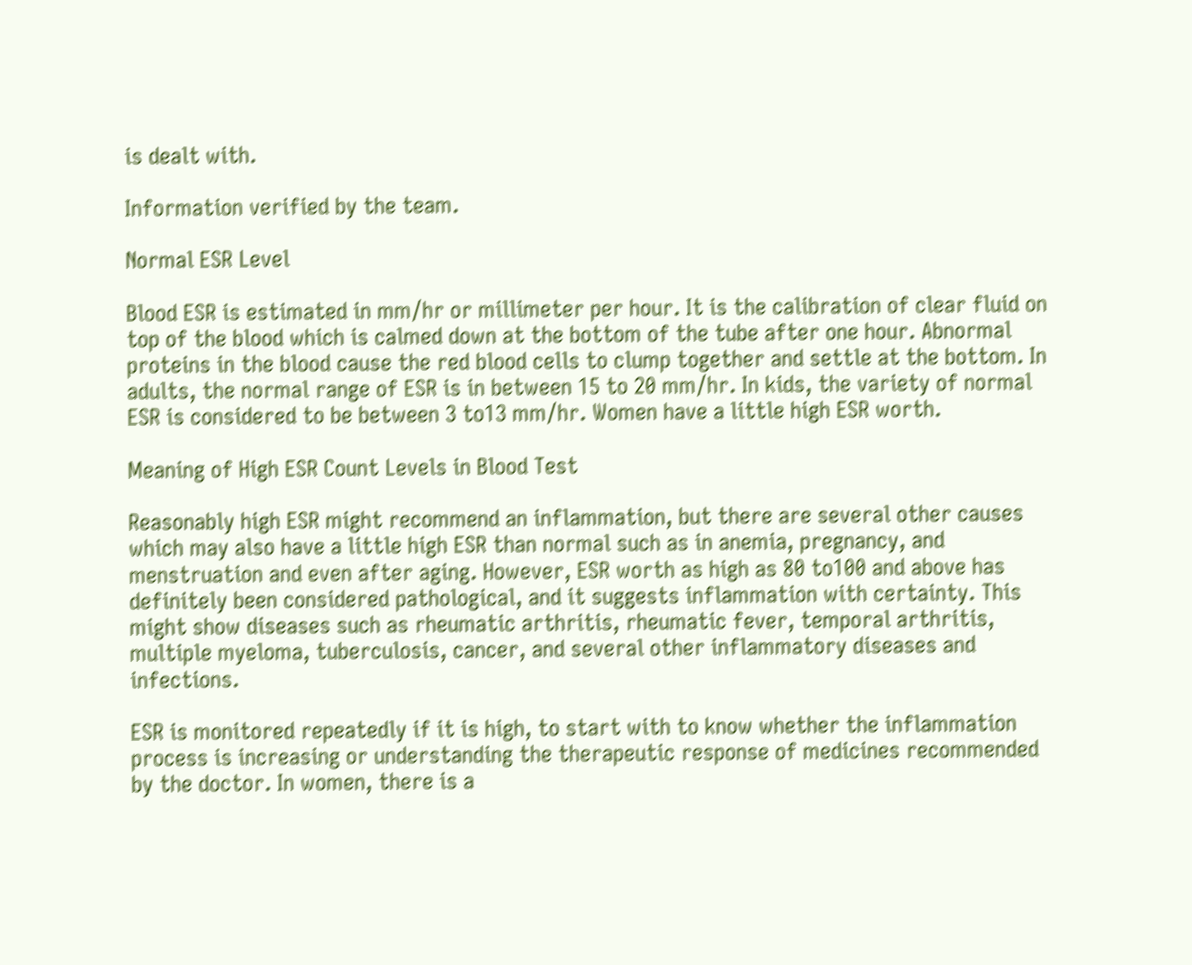is dealt with.

Information verified by the team.

Normal ESR Level

Blood ESR is estimated in mm/hr or millimeter per hour. It is the calibration of clear fluid on top of the blood which is calmed down at the bottom of the tube after one hour. Abnormal proteins in the blood cause the red blood cells to clump together and settle at the bottom. In adults, the normal range of ESR is in between 15 to 20 mm/hr. In kids, the variety of normal ESR is considered to be between 3 to13 mm/hr. Women have a little high ESR worth.

Meaning of High ESR Count Levels in Blood Test

Reasonably high ESR might recommend an inflammation, but there are several other causes which may also have a little high ESR than normal such as in anemia, pregnancy, and menstruation and even after aging. However, ESR worth as high as 80 to100 and above has definitely been considered pathological, and it suggests inflammation with certainty. This might show diseases such as rheumatic arthritis, rheumatic fever, temporal arthritis, multiple myeloma, tuberculosis, cancer, and several other inflammatory diseases and infections.

ESR is monitored repeatedly if it is high, to start with to know whether the inflammation process is increasing or understanding the therapeutic response of medicines recommended by the doctor. In women, there is a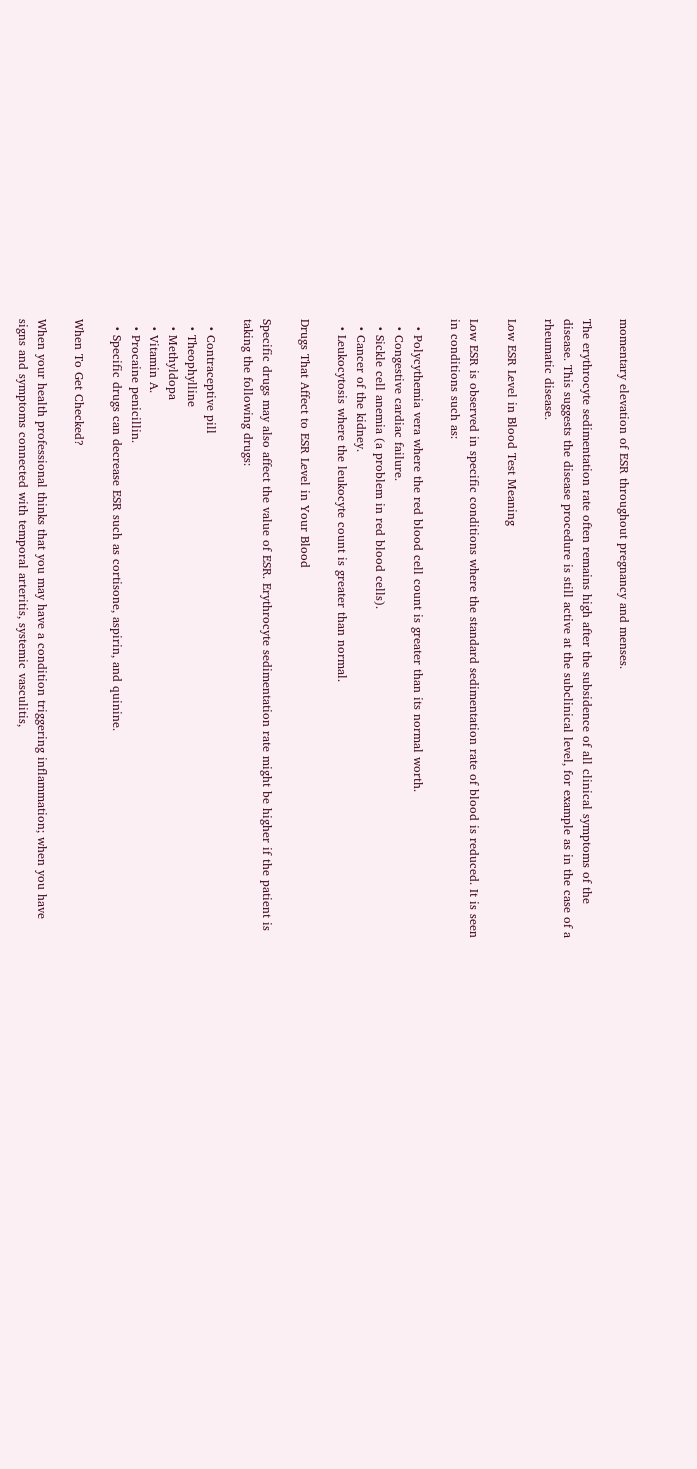momentary elevation of ESR throughout pregnancy and menses.

The erythrocyte sedimentation rate often remains high after the subsidence of all clinical symptoms of the disease. This suggests the disease procedure is still active at the subclinical level, for example as in the case of a rheumatic disease.

Low ESR Level in Blood Test Meaning

Low ESR is observed in specific conditions where the standard sedimentation rate of blood is reduced. It is seen in conditions such as:

  • Polycythemia vera where the red blood cell count is greater than its normal worth.
  • Congestive cardiac failure.
  • Sickle cell anemia (a problem in red blood cells).
  • Cancer of the kidney.
  • Leukocytosis where the leukocyte count is greater than normal.

Drugs That Affect to ESR Level in Your Blood

Specific drugs may also affect the value of ESR. Erythrocyte sedimentation rate might be higher if the patient is taking the following drugs:

  • Contraceptive pill
  • Theophylline
  • Methyldopa
  • Vitamin A.
  • Procaine penicillin.
  • Specific drugs can decrease ESR such as cortisone, aspirin, and quinine.

When To Get Checked?

When your health professional thinks that you may have a condition triggering inflammation; when you have signs and symptoms connected with temporal arteritis, systemic vasculitis,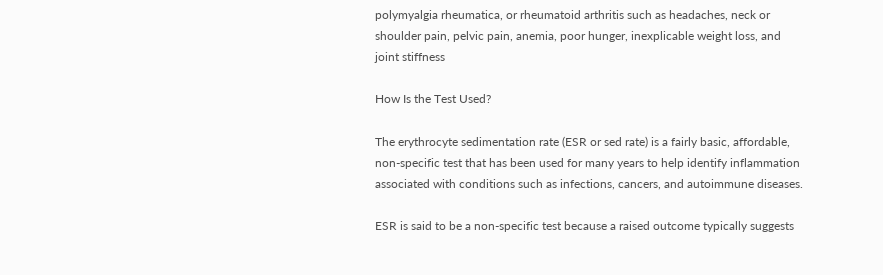polymyalgia rheumatica, or rheumatoid arthritis such as headaches, neck or shoulder pain, pelvic pain, anemia, poor hunger, inexplicable weight loss, and joint stiffness

How Is the Test Used?

The erythrocyte sedimentation rate (ESR or sed rate) is a fairly basic, affordable, non-specific test that has been used for many years to help identify inflammation associated with conditions such as infections, cancers, and autoimmune diseases.

ESR is said to be a non-specific test because a raised outcome typically suggests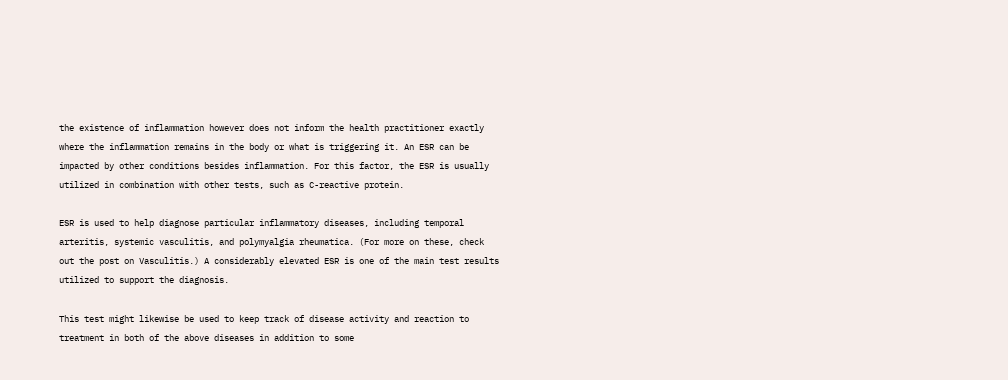the existence of inflammation however does not inform the health practitioner exactly where the inflammation remains in the body or what is triggering it. An ESR can be impacted by other conditions besides inflammation. For this factor, the ESR is usually utilized in combination with other tests, such as C-reactive protein.

ESR is used to help diagnose particular inflammatory diseases, including temporal arteritis, systemic vasculitis, and polymyalgia rheumatica. (For more on these, check out the post on Vasculitis.) A considerably elevated ESR is one of the main test results utilized to support the diagnosis.

This test might likewise be used to keep track of disease activity and reaction to treatment in both of the above diseases in addition to some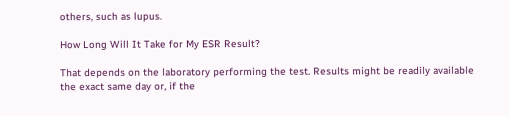others, such as lupus.

How Long Will It Take for My ESR Result?

That depends on the laboratory performing the test. Results might be readily available the exact same day or, if the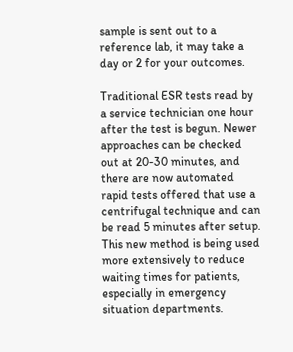sample is sent out to a reference lab, it may take a day or 2 for your outcomes.

Traditional ESR tests read by a service technician one hour after the test is begun. Newer approaches can be checked out at 20-30 minutes, and there are now automated rapid tests offered that use a centrifugal technique and can be read 5 minutes after setup. This new method is being used more extensively to reduce waiting times for patients, especially in emergency situation departments.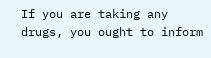If you are taking any drugs, you ought to inform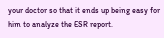your doctor so that it ends up being easy for him to analyze the ESR report.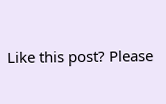Like this post? Please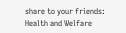share to your friends:
Health and Welfare